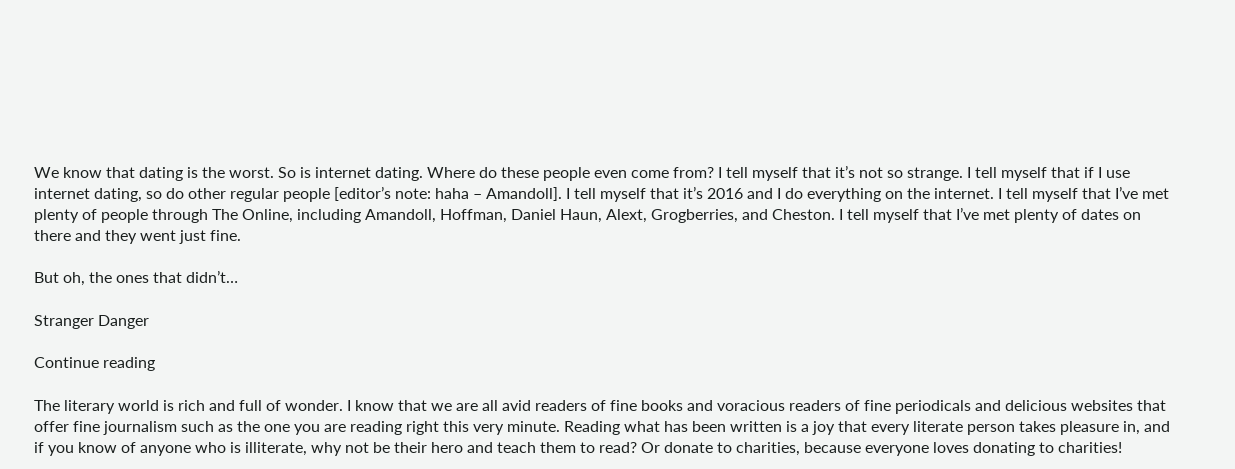We know that dating is the worst. So is internet dating. Where do these people even come from? I tell myself that it’s not so strange. I tell myself that if I use internet dating, so do other regular people [editor’s note: haha – Amandoll]. I tell myself that it’s 2016 and I do everything on the internet. I tell myself that I’ve met plenty of people through The Online, including Amandoll, Hoffman, Daniel Haun, Alext, Grogberries, and Cheston. I tell myself that I’ve met plenty of dates on there and they went just fine.

But oh, the ones that didn’t…

Stranger Danger

Continue reading

The literary world is rich and full of wonder. I know that we are all avid readers of fine books and voracious readers of fine periodicals and delicious websites that offer fine journalism such as the one you are reading right this very minute. Reading what has been written is a joy that every literate person takes pleasure in, and if you know of anyone who is illiterate, why not be their hero and teach them to read? Or donate to charities, because everyone loves donating to charities!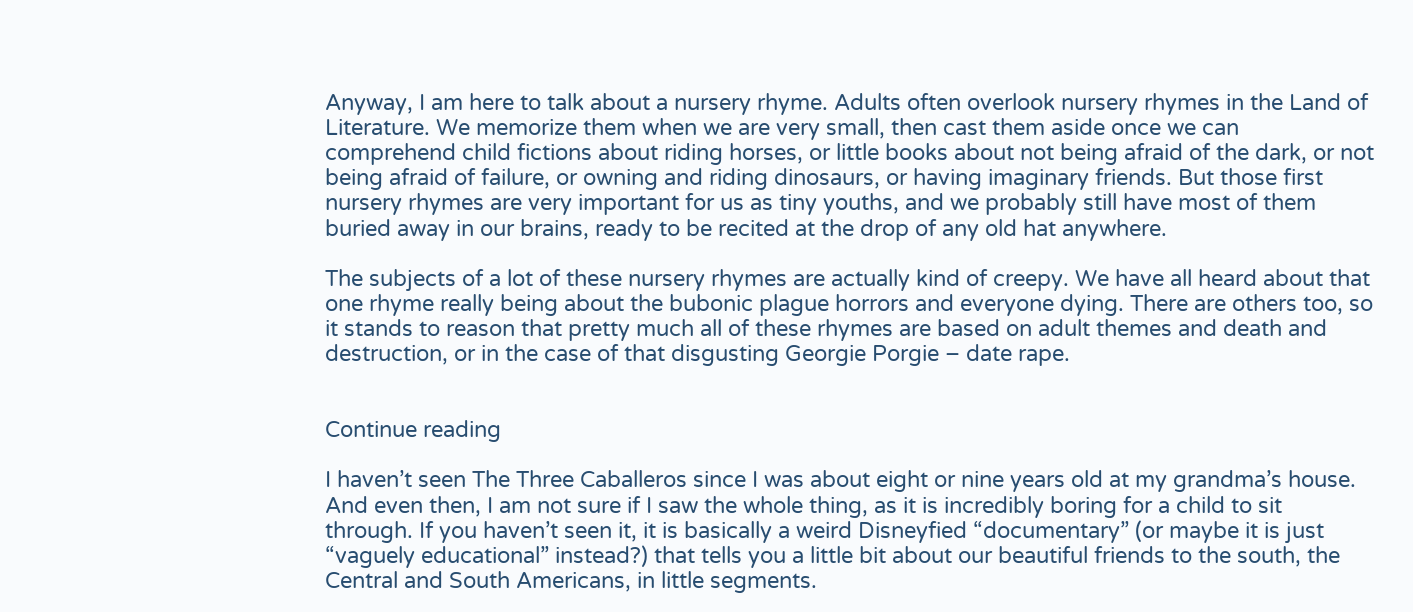Anyway, I am here to talk about a nursery rhyme. Adults often overlook nursery rhymes in the Land of Literature. We memorize them when we are very small, then cast them aside once we can comprehend child fictions about riding horses, or little books about not being afraid of the dark, or not being afraid of failure, or owning and riding dinosaurs, or having imaginary friends. But those first nursery rhymes are very important for us as tiny youths, and we probably still have most of them buried away in our brains, ready to be recited at the drop of any old hat anywhere.

The subjects of a lot of these nursery rhymes are actually kind of creepy. We have all heard about that one rhyme really being about the bubonic plague horrors and everyone dying. There are others too, so it stands to reason that pretty much all of these rhymes are based on adult themes and death and destruction, or in the case of that disgusting Georgie Porgie – date rape.


Continue reading

I haven’t seen The Three Caballeros since I was about eight or nine years old at my grandma’s house. And even then, I am not sure if I saw the whole thing, as it is incredibly boring for a child to sit through. If you haven’t seen it, it is basically a weird Disneyfied “documentary” (or maybe it is just “vaguely educational” instead?) that tells you a little bit about our beautiful friends to the south, the Central and South Americans, in little segments.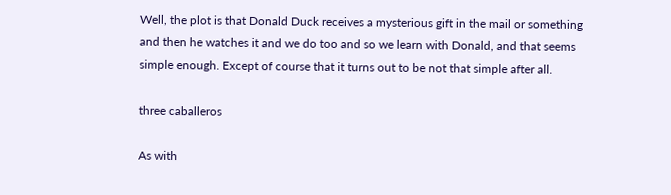Well, the plot is that Donald Duck receives a mysterious gift in the mail or something and then he watches it and we do too and so we learn with Donald, and that seems simple enough. Except of course that it turns out to be not that simple after all.

three caballeros

As with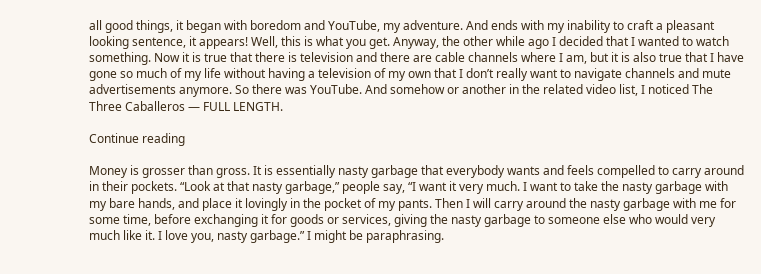all good things, it began with boredom and YouTube, my adventure. And ends with my inability to craft a pleasant looking sentence, it appears! Well, this is what you get. Anyway, the other while ago I decided that I wanted to watch something. Now it is true that there is television and there are cable channels where I am, but it is also true that I have gone so much of my life without having a television of my own that I don’t really want to navigate channels and mute advertisements anymore. So there was YouTube. And somehow or another in the related video list, I noticed The Three Caballeros — FULL LENGTH.

Continue reading

Money is grosser than gross. It is essentially nasty garbage that everybody wants and feels compelled to carry around in their pockets. “Look at that nasty garbage,” people say, “I want it very much. I want to take the nasty garbage with my bare hands, and place it lovingly in the pocket of my pants. Then I will carry around the nasty garbage with me for some time, before exchanging it for goods or services, giving the nasty garbage to someone else who would very much like it. I love you, nasty garbage.” I might be paraphrasing.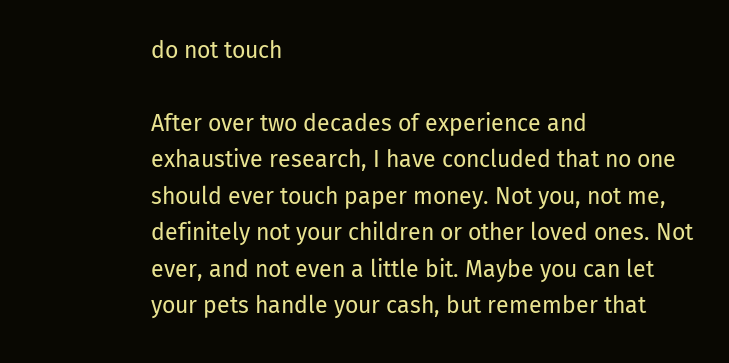do not touch

After over two decades of experience and exhaustive research, I have concluded that no one should ever touch paper money. Not you, not me, definitely not your children or other loved ones. Not ever, and not even a little bit. Maybe you can let your pets handle your cash, but remember that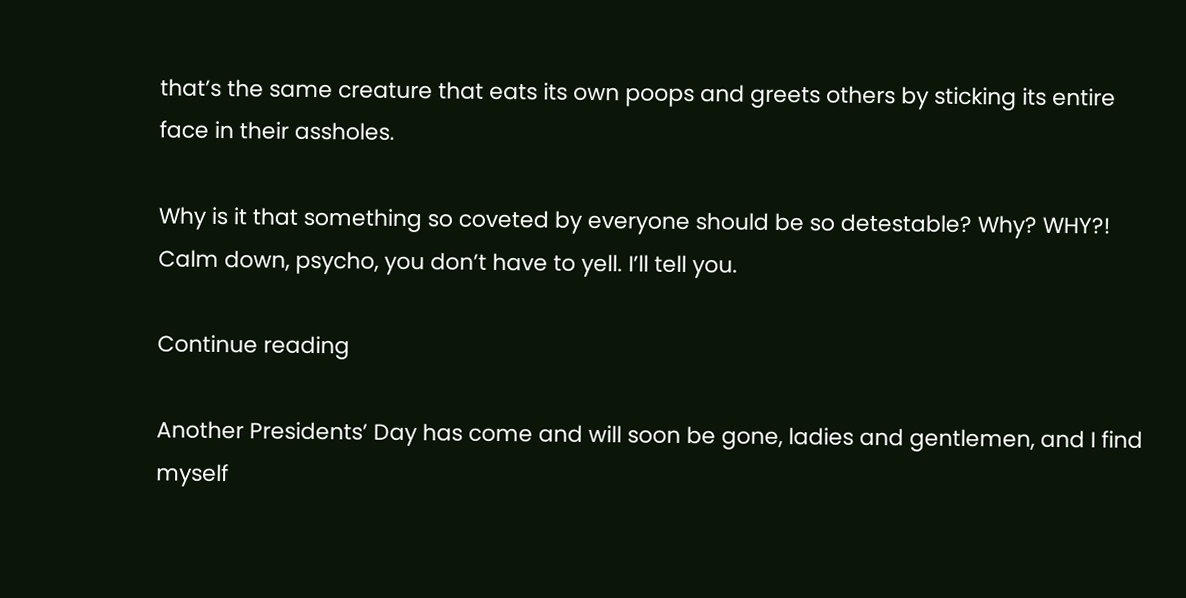that’s the same creature that eats its own poops and greets others by sticking its entire face in their assholes.

Why is it that something so coveted by everyone should be so detestable? Why? WHY?! Calm down, psycho, you don’t have to yell. I’ll tell you.

Continue reading

Another Presidents’ Day has come and will soon be gone, ladies and gentlemen, and I find myself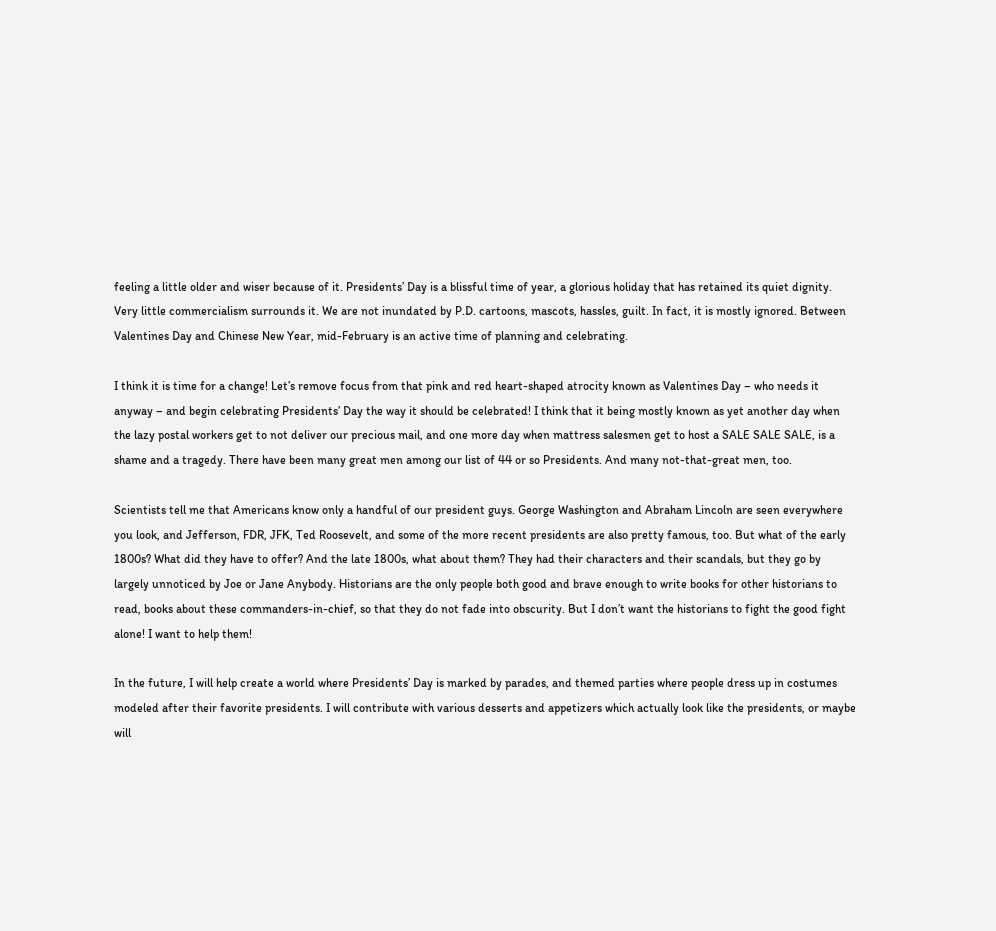feeling a little older and wiser because of it. Presidents’ Day is a blissful time of year, a glorious holiday that has retained its quiet dignity. Very little commercialism surrounds it. We are not inundated by P.D. cartoons, mascots, hassles, guilt. In fact, it is mostly ignored. Between Valentines Day and Chinese New Year, mid-February is an active time of planning and celebrating.

I think it is time for a change! Let’s remove focus from that pink and red heart-shaped atrocity known as Valentines Day – who needs it anyway – and begin celebrating Presidents’ Day the way it should be celebrated! I think that it being mostly known as yet another day when the lazy postal workers get to not deliver our precious mail, and one more day when mattress salesmen get to host a SALE SALE SALE, is a shame and a tragedy. There have been many great men among our list of 44 or so Presidents. And many not-that-great men, too.

Scientists tell me that Americans know only a handful of our president guys. George Washington and Abraham Lincoln are seen everywhere you look, and Jefferson, FDR, JFK, Ted Roosevelt, and some of the more recent presidents are also pretty famous, too. But what of the early 1800s? What did they have to offer? And the late 1800s, what about them? They had their characters and their scandals, but they go by largely unnoticed by Joe or Jane Anybody. Historians are the only people both good and brave enough to write books for other historians to read, books about these commanders-in-chief, so that they do not fade into obscurity. But I don’t want the historians to fight the good fight alone! I want to help them!

In the future, I will help create a world where Presidents’ Day is marked by parades, and themed parties where people dress up in costumes modeled after their favorite presidents. I will contribute with various desserts and appetizers which actually look like the presidents, or maybe will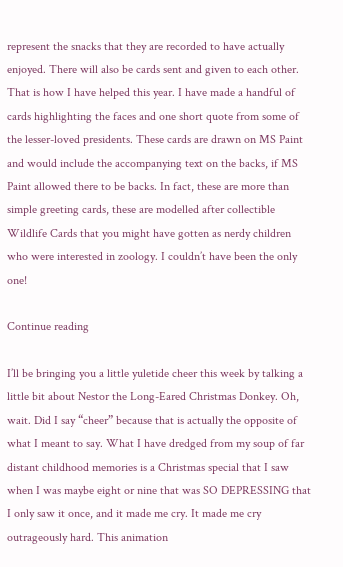represent the snacks that they are recorded to have actually enjoyed. There will also be cards sent and given to each other. That is how I have helped this year. I have made a handful of cards highlighting the faces and one short quote from some of the lesser-loved presidents. These cards are drawn on MS Paint and would include the accompanying text on the backs, if MS Paint allowed there to be backs. In fact, these are more than simple greeting cards, these are modelled after collectible Wildlife Cards that you might have gotten as nerdy children who were interested in zoology. I couldn’t have been the only one!

Continue reading

I’ll be bringing you a little yuletide cheer this week by talking a little bit about Nestor the Long-Eared Christmas Donkey. Oh, wait. Did I say “cheer” because that is actually the opposite of what I meant to say. What I have dredged from my soup of far distant childhood memories is a Christmas special that I saw when I was maybe eight or nine that was SO DEPRESSING that I only saw it once, and it made me cry. It made me cry outrageously hard. This animation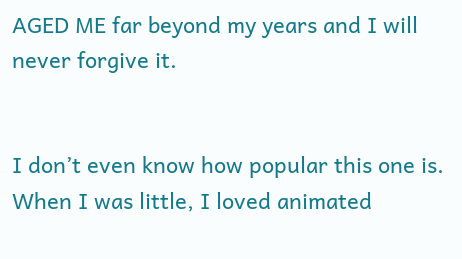AGED ME far beyond my years and I will never forgive it.


I don’t even know how popular this one is. When I was little, I loved animated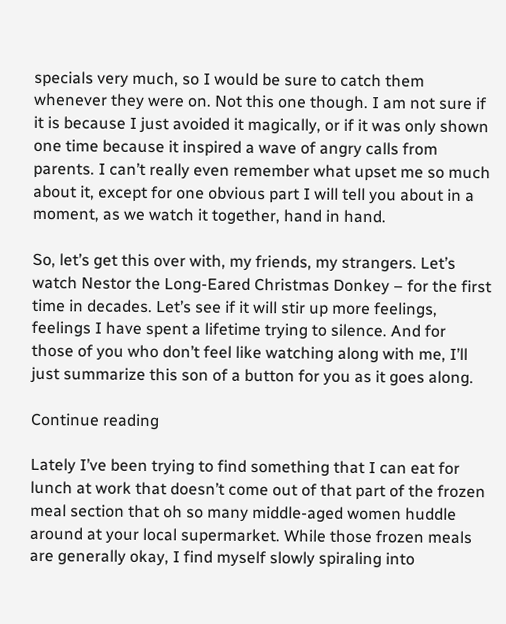specials very much, so I would be sure to catch them whenever they were on. Not this one though. I am not sure if it is because I just avoided it magically, or if it was only shown one time because it inspired a wave of angry calls from parents. I can’t really even remember what upset me so much about it, except for one obvious part I will tell you about in a moment, as we watch it together, hand in hand.

So, let’s get this over with, my friends, my strangers. Let’s watch Nestor the Long-Eared Christmas Donkey – for the first time in decades. Let’s see if it will stir up more feelings, feelings I have spent a lifetime trying to silence. And for those of you who don’t feel like watching along with me, I’ll just summarize this son of a button for you as it goes along.

Continue reading

Lately I’ve been trying to find something that I can eat for lunch at work that doesn’t come out of that part of the frozen meal section that oh so many middle-aged women huddle around at your local supermarket. While those frozen meals are generally okay, I find myself slowly spiraling into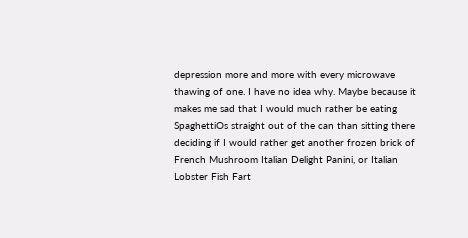depression more and more with every microwave thawing of one. I have no idea why. Maybe because it makes me sad that I would much rather be eating SpaghettiOs straight out of the can than sitting there deciding if I would rather get another frozen brick of French Mushroom Italian Delight Panini, or Italian Lobster Fish Fart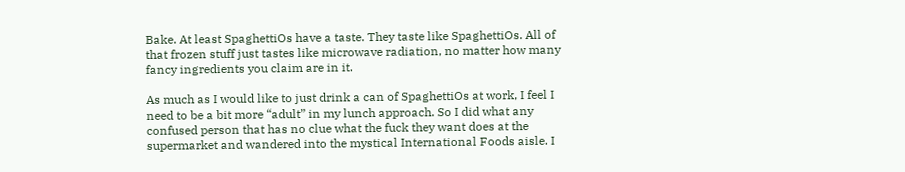Bake. At least SpaghettiOs have a taste. They taste like SpaghettiOs. All of that frozen stuff just tastes like microwave radiation, no matter how many fancy ingredients you claim are in it.

As much as I would like to just drink a can of SpaghettiOs at work, I feel I need to be a bit more “adult” in my lunch approach. So I did what any confused person that has no clue what the fuck they want does at the supermarket and wandered into the mystical International Foods aisle. I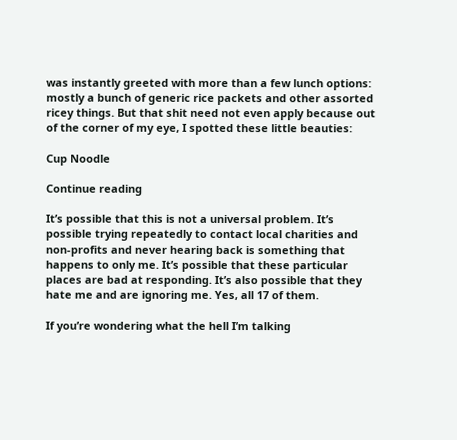was instantly greeted with more than a few lunch options: mostly a bunch of generic rice packets and other assorted ricey things. But that shit need not even apply because out of the corner of my eye, I spotted these little beauties:

Cup Noodle

Continue reading

It’s possible that this is not a universal problem. It’s possible trying repeatedly to contact local charities and non-profits and never hearing back is something that happens to only me. It’s possible that these particular places are bad at responding. It’s also possible that they hate me and are ignoring me. Yes, all 17 of them.

If you’re wondering what the hell I’m talking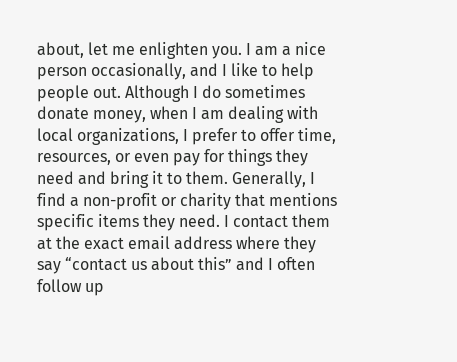about, let me enlighten you. I am a nice person occasionally, and I like to help people out. Although I do sometimes donate money, when I am dealing with local organizations, I prefer to offer time, resources, or even pay for things they need and bring it to them. Generally, I find a non-profit or charity that mentions specific items they need. I contact them at the exact email address where they say “contact us about this” and I often follow up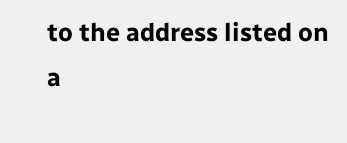to the address listed on a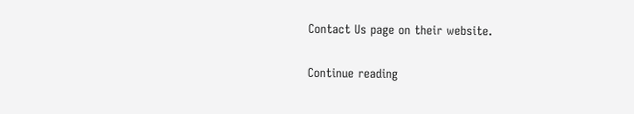Contact Us page on their website.

Continue reading